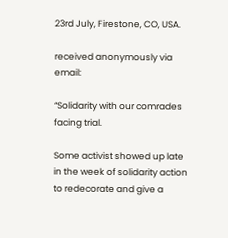23rd July, Firestone, CO, USA.

received anonymously via email:

“Solidarity with our comrades facing trial.

Some activist showed up late in the week of solidarity action to redecorate and give a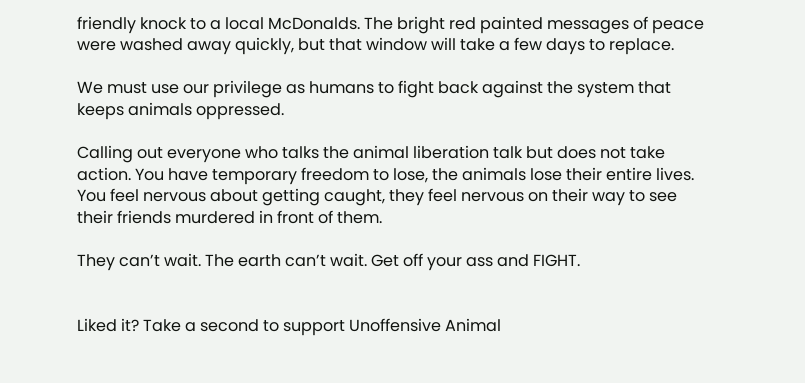friendly knock to a local McDonalds. The bright red painted messages of peace were washed away quickly, but that window will take a few days to replace.

We must use our privilege as humans to fight back against the system that keeps animals oppressed.

Calling out everyone who talks the animal liberation talk but does not take action. You have temporary freedom to lose, the animals lose their entire lives. You feel nervous about getting caught, they feel nervous on their way to see their friends murdered in front of them.

They can’t wait. The earth can’t wait. Get off your ass and FIGHT.


Liked it? Take a second to support Unoffensive Animal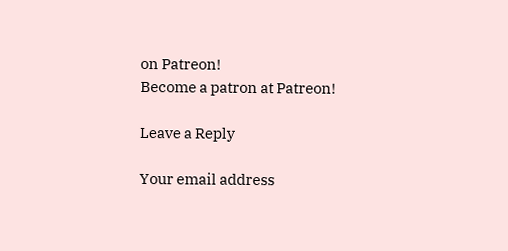on Patreon!
Become a patron at Patreon!

Leave a Reply

Your email address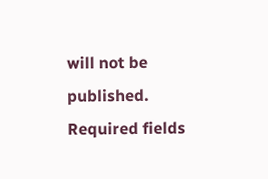will not be published. Required fields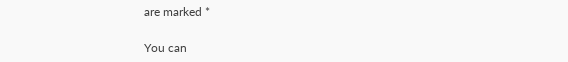are marked *

You can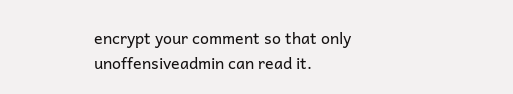encrypt your comment so that only unoffensiveadmin can read it.